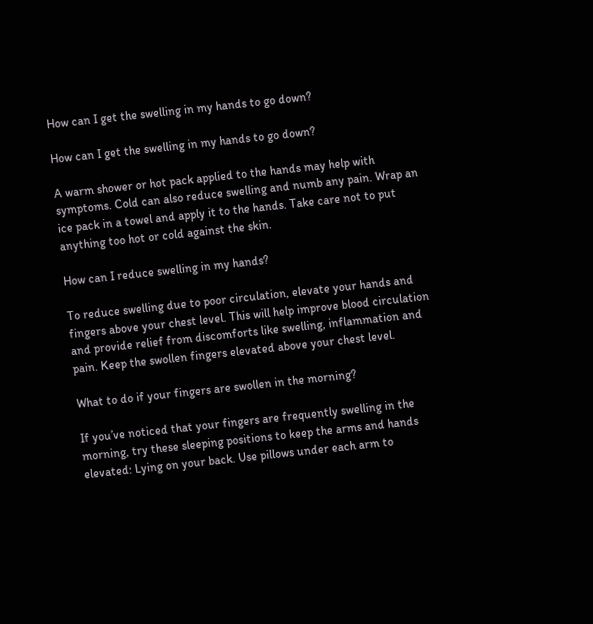How can I get the swelling in my hands to go down?

How can I get the swelling in my hands to go down?

A warm shower or hot pack applied to the hands may help with symptoms. Cold can also reduce swelling and numb any pain. Wrap an ice pack in a towel and apply it to the hands. Take care not to put anything too hot or cold against the skin.

How can I reduce swelling in my hands?

To reduce swelling due to poor circulation, elevate your hands and fingers above your chest level. This will help improve blood circulation and provide relief from discomforts like swelling, inflammation and pain. Keep the swollen fingers elevated above your chest level.

What to do if your fingers are swollen in the morning?

If you’ve noticed that your fingers are frequently swelling in the morning, try these sleeping positions to keep the arms and hands elevated: Lying on your back. Use pillows under each arm to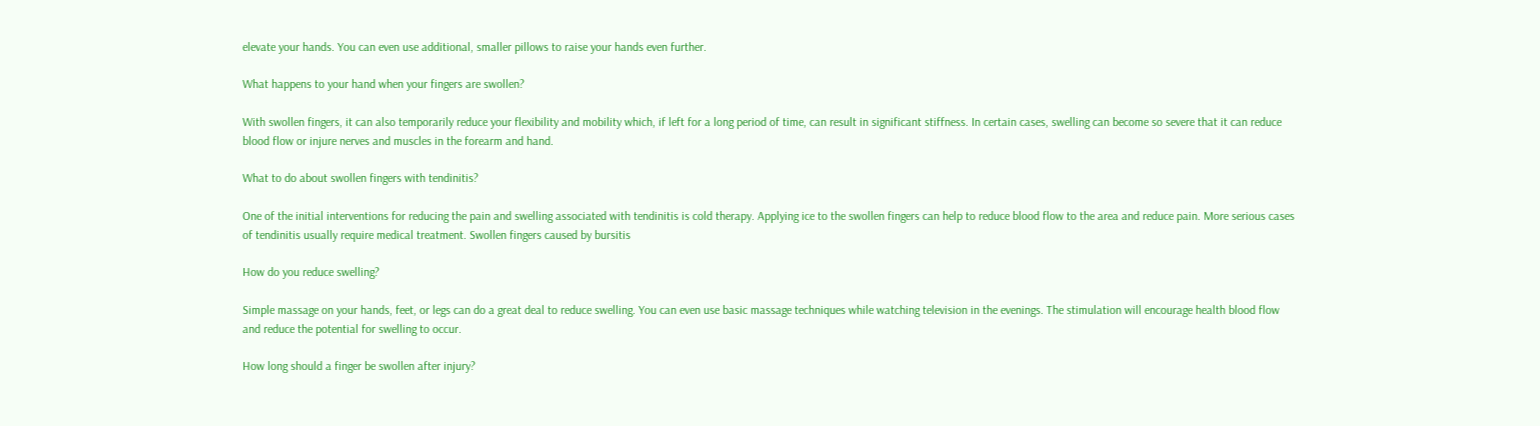elevate your hands. You can even use additional, smaller pillows to raise your hands even further.

What happens to your hand when your fingers are swollen?

With swollen fingers, it can also temporarily reduce your flexibility and mobility which, if left for a long period of time, can result in significant stiffness. In certain cases, swelling can become so severe that it can reduce blood flow or injure nerves and muscles in the forearm and hand.

What to do about swollen fingers with tendinitis?

One of the initial interventions for reducing the pain and swelling associated with tendinitis is cold therapy. Applying ice to the swollen fingers can help to reduce blood flow to the area and reduce pain. More serious cases of tendinitis usually require medical treatment. Swollen fingers caused by bursitis

How do you reduce swelling?

Simple massage on your hands, feet, or legs can do a great deal to reduce swelling. You can even use basic massage techniques while watching television in the evenings. The stimulation will encourage health blood flow and reduce the potential for swelling to occur.

How long should a finger be swollen after injury?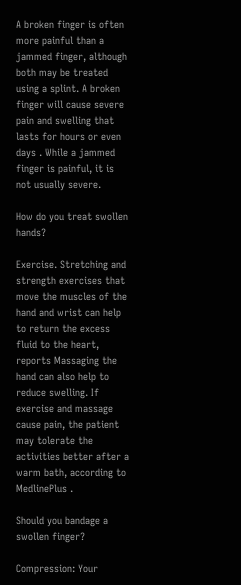A broken finger is often more painful than a jammed finger, although both may be treated using a splint. A broken finger will cause severe pain and swelling that lasts for hours or even days . While a jammed finger is painful, it is not usually severe.

How do you treat swollen hands?

Exercise. Stretching and strength exercises that move the muscles of the hand and wrist can help to return the excess fluid to the heart, reports Massaging the hand can also help to reduce swelling. If exercise and massage cause pain, the patient may tolerate the activities better after a warm bath, according to MedlinePlus .

Should you bandage a swollen finger?

Compression: Your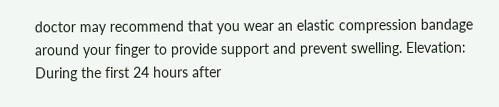doctor may recommend that you wear an elastic compression bandage around your finger to provide support and prevent swelling. Elevation: During the first 24 hours after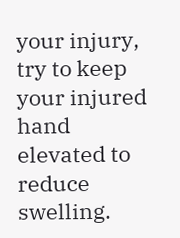your injury, try to keep your injured hand elevated to reduce swelling.